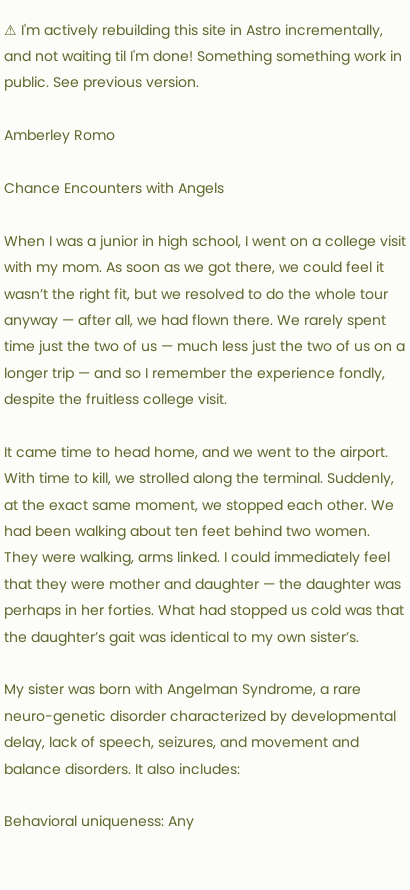⚠ I'm actively rebuilding this site in Astro incrementally, and not waiting til I'm done! Something something work in public. See previous version.

Amberley Romo

Chance Encounters with Angels

When I was a junior in high school, I went on a college visit with my mom. As soon as we got there, we could feel it wasn’t the right fit, but we resolved to do the whole tour anyway — after all, we had flown there. We rarely spent time just the two of us — much less just the two of us on a longer trip — and so I remember the experience fondly, despite the fruitless college visit.

It came time to head home, and we went to the airport. With time to kill, we strolled along the terminal. Suddenly, at the exact same moment, we stopped each other. We had been walking about ten feet behind two women. They were walking, arms linked. I could immediately feel that they were mother and daughter — the daughter was perhaps in her forties. What had stopped us cold was that the daughter’s gait was identical to my own sister’s.

My sister was born with Angelman Syndrome, a rare neuro-genetic disorder characterized by developmental delay, lack of speech, seizures, and movement and balance disorders. It also includes:

Behavioral uniqueness: Any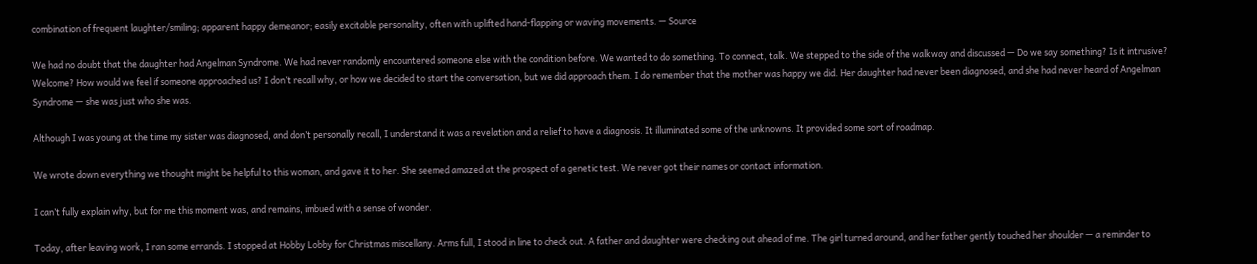combination of frequent laughter/smiling; apparent happy demeanor; easily excitable personality, often with uplifted hand-flapping or waving movements. — Source

We had no doubt that the daughter had Angelman Syndrome. We had never randomly encountered someone else with the condition before. We wanted to do something. To connect, talk. We stepped to the side of the walkway and discussed — Do we say something? Is it intrusive? Welcome? How would we feel if someone approached us? I don’t recall why, or how we decided to start the conversation, but we did approach them. I do remember that the mother was happy we did. Her daughter had never been diagnosed, and she had never heard of Angelman Syndrome — she was just who she was.

Although I was young at the time my sister was diagnosed, and don’t personally recall, I understand it was a revelation and a relief to have a diagnosis. It illuminated some of the unknowns. It provided some sort of roadmap.

We wrote down everything we thought might be helpful to this woman, and gave it to her. She seemed amazed at the prospect of a genetic test. We never got their names or contact information.

I can’t fully explain why, but for me this moment was, and remains, imbued with a sense of wonder.

Today, after leaving work, I ran some errands. I stopped at Hobby Lobby for Christmas miscellany. Arms full, I stood in line to check out. A father and daughter were checking out ahead of me. The girl turned around, and her father gently touched her shoulder — a reminder to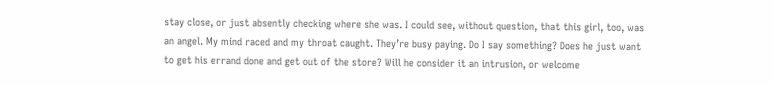stay close, or just absently checking where she was. I could see, without question, that this girl, too, was an angel. My mind raced and my throat caught. They’re busy paying. Do I say something? Does he just want to get his errand done and get out of the store? Will he consider it an intrusion, or welcome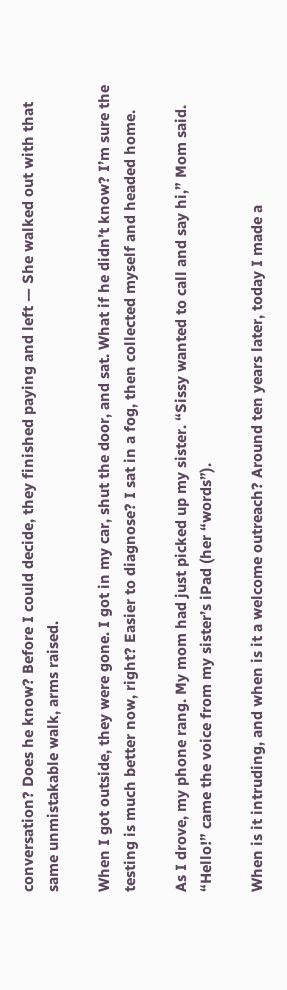conversation? Does he know? Before I could decide, they finished paying and left — She walked out with that same unmistakable walk, arms raised.

When I got outside, they were gone. I got in my car, shut the door, and sat. What if he didn’t know? I’m sure the testing is much better now, right? Easier to diagnose? I sat in a fog, then collected myself and headed home.

As I drove, my phone rang. My mom had just picked up my sister. “Sissy wanted to call and say hi,” Mom said. “Hello!” came the voice from my sister’s iPad (her “words”).

When is it intruding, and when is it a welcome outreach? Around ten years later, today I made a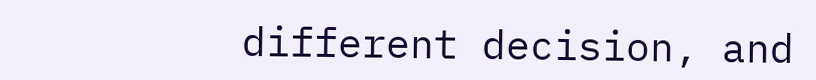different decision, and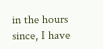in the hours since, I have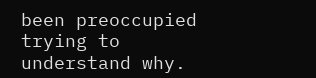been preoccupied trying to understand why.